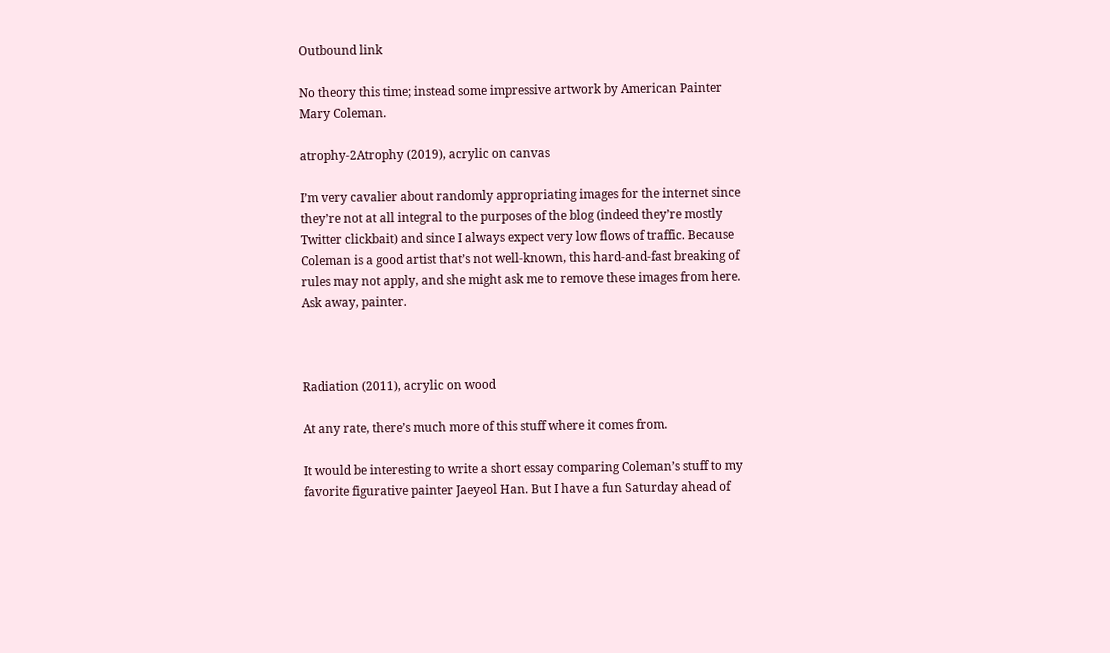Outbound link

No theory this time; instead some impressive artwork by American Painter Mary Coleman.

atrophy-2Atrophy (2019), acrylic on canvas

I’m very cavalier about randomly appropriating images for the internet since they’re not at all integral to the purposes of the blog (indeed they’re mostly Twitter clickbait) and since I always expect very low flows of traffic. Because Coleman is a good artist that’s not well-known, this hard-and-fast breaking of rules may not apply, and she might ask me to remove these images from here. Ask away, painter.



Radiation (2011), acrylic on wood

At any rate, there’s much more of this stuff where it comes from.

It would be interesting to write a short essay comparing Coleman’s stuff to my favorite figurative painter Jaeyeol Han. But I have a fun Saturday ahead of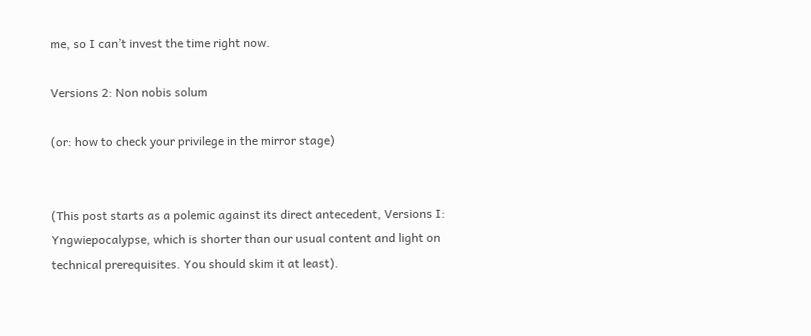me, so I can’t invest the time right now.

Versions 2: Non nobis solum

(or: how to check your privilege in the mirror stage)


(This post starts as a polemic against its direct antecedent, Versions I: Yngwiepocalypse, which is shorter than our usual content and light on technical prerequisites. You should skim it at least).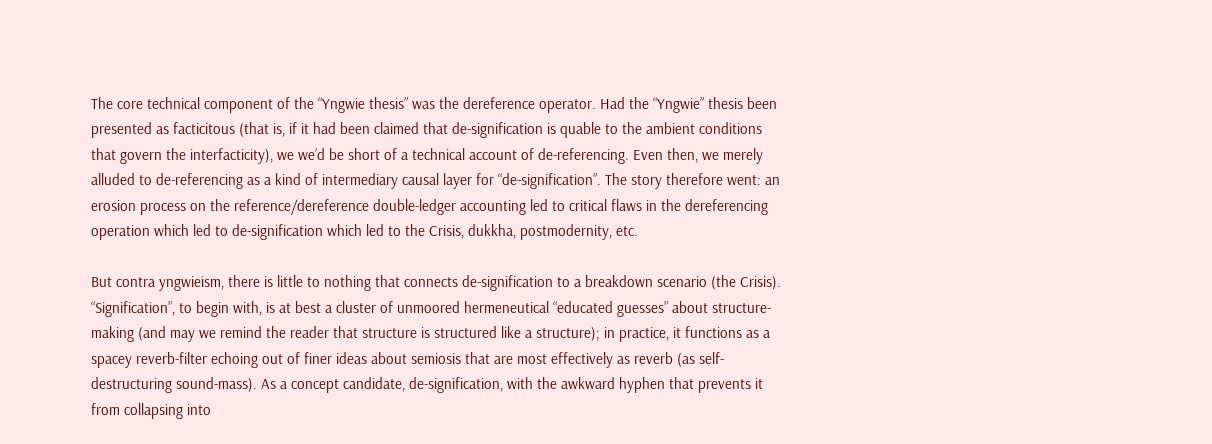The core technical component of the “Yngwie thesis” was the dereference operator. Had the “Yngwie” thesis been presented as facticitous (that is, if it had been claimed that de-signification is quable to the ambient conditions that govern the interfacticity), we we’d be short of a technical account of de-referencing. Even then, we merely alluded to de-referencing as a kind of intermediary causal layer for “de-signification”. The story therefore went: an erosion process on the reference/dereference double-ledger accounting led to critical flaws in the dereferencing operation which led to de-signification which led to the Crisis, dukkha, postmodernity, etc.

But contra yngwieism, there is little to nothing that connects de-signification to a breakdown scenario (the Crisis). “Signification”, to begin with, is at best a cluster of unmoored hermeneutical “educated guesses” about structure-making (and may we remind the reader that structure is structured like a structure); in practice, it functions as a spacey reverb-filter echoing out of finer ideas about semiosis that are most effectively as reverb (as self-destructuring sound-mass). As a concept candidate, de-signification, with the awkward hyphen that prevents it from collapsing into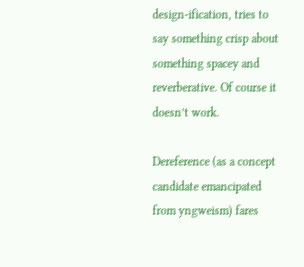design-ification, tries to say something crisp about  something spacey and reverberative. Of course it doesn’t work.

Dereference (as a concept candidate emancipated from yngweism) fares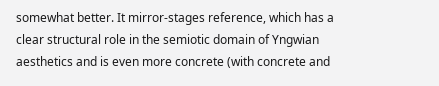somewhat better. It mirror-stages reference, which has a clear structural role in the semiotic domain of Yngwian aesthetics and is even more concrete (with concrete and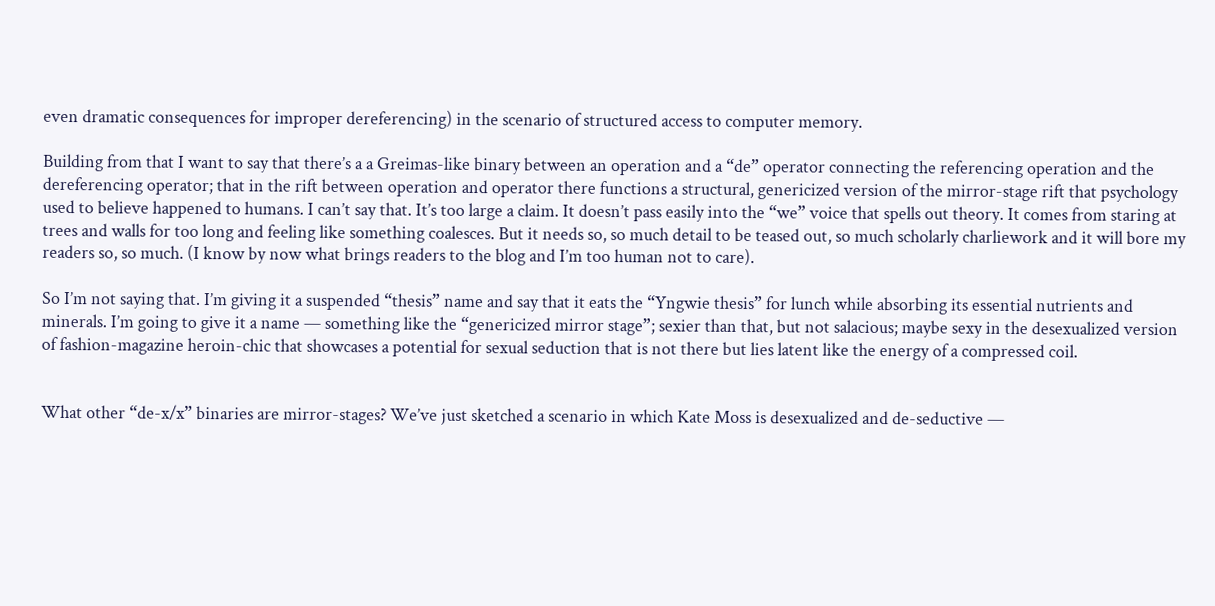even dramatic consequences for improper dereferencing) in the scenario of structured access to computer memory.

Building from that I want to say that there’s a a Greimas-like binary between an operation and a “de” operator connecting the referencing operation and the dereferencing operator; that in the rift between operation and operator there functions a structural, genericized version of the mirror-stage rift that psychology used to believe happened to humans. I can’t say that. It’s too large a claim. It doesn’t pass easily into the “we” voice that spells out theory. It comes from staring at trees and walls for too long and feeling like something coalesces. But it needs so, so much detail to be teased out, so much scholarly charliework and it will bore my readers so, so much. (I know by now what brings readers to the blog and I’m too human not to care).

So I’m not saying that. I’m giving it a suspended “thesis” name and say that it eats the “Yngwie thesis” for lunch while absorbing its essential nutrients and minerals. I’m going to give it a name — something like the “genericized mirror stage”; sexier than that, but not salacious; maybe sexy in the desexualized version of fashion-magazine heroin-chic that showcases a potential for sexual seduction that is not there but lies latent like the energy of a compressed coil.


What other “de-x/x” binaries are mirror-stages? We’ve just sketched a scenario in which Kate Moss is desexualized and de-seductive —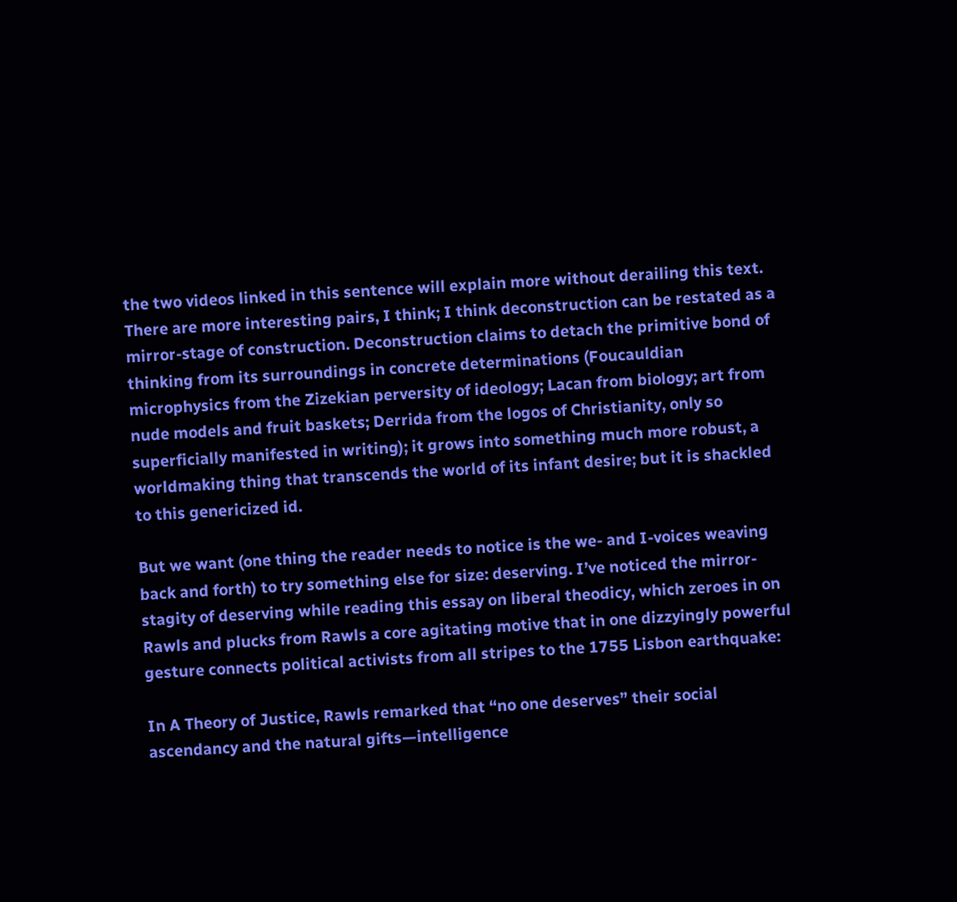the two videos linked in this sentence will explain more without derailing this text. There are more interesting pairs, I think; I think deconstruction can be restated as a mirror-stage of construction. Deconstruction claims to detach the primitive bond of thinking from its surroundings in concrete determinations (Foucauldian microphysics from the Zizekian perversity of ideology; Lacan from biology; art from nude models and fruit baskets; Derrida from the logos of Christianity, only so superficially manifested in writing); it grows into something much more robust, a worldmaking thing that transcends the world of its infant desire; but it is shackled to this genericized id.

But we want (one thing the reader needs to notice is the we- and I-voices weaving back and forth) to try something else for size: deserving. I’ve noticed the mirror-stagity of deserving while reading this essay on liberal theodicy, which zeroes in on Rawls and plucks from Rawls a core agitating motive that in one dizzyingly powerful gesture connects political activists from all stripes to the 1755 Lisbon earthquake:

In A Theory of Justice, Rawls remarked that “no one deserves” their social ascendancy and the natural gifts—intelligence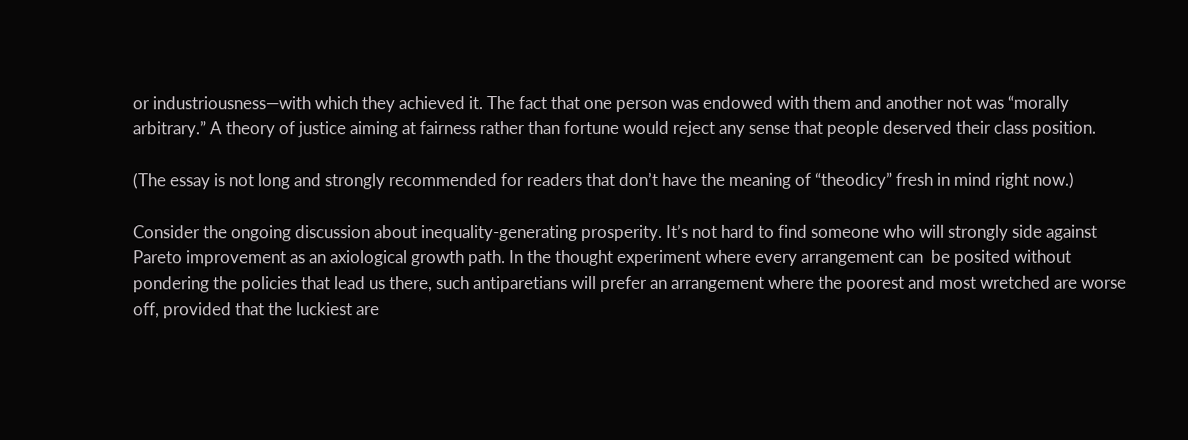or industriousness—with which they achieved it. The fact that one person was endowed with them and another not was “morally arbitrary.” A theory of justice aiming at fairness rather than fortune would reject any sense that people deserved their class position.

(The essay is not long and strongly recommended for readers that don’t have the meaning of “theodicy” fresh in mind right now.)

Consider the ongoing discussion about inequality-generating prosperity. It’s not hard to find someone who will strongly side against Pareto improvement as an axiological growth path. In the thought experiment where every arrangement can  be posited without pondering the policies that lead us there, such antiparetians will prefer an arrangement where the poorest and most wretched are worse off, provided that the luckiest are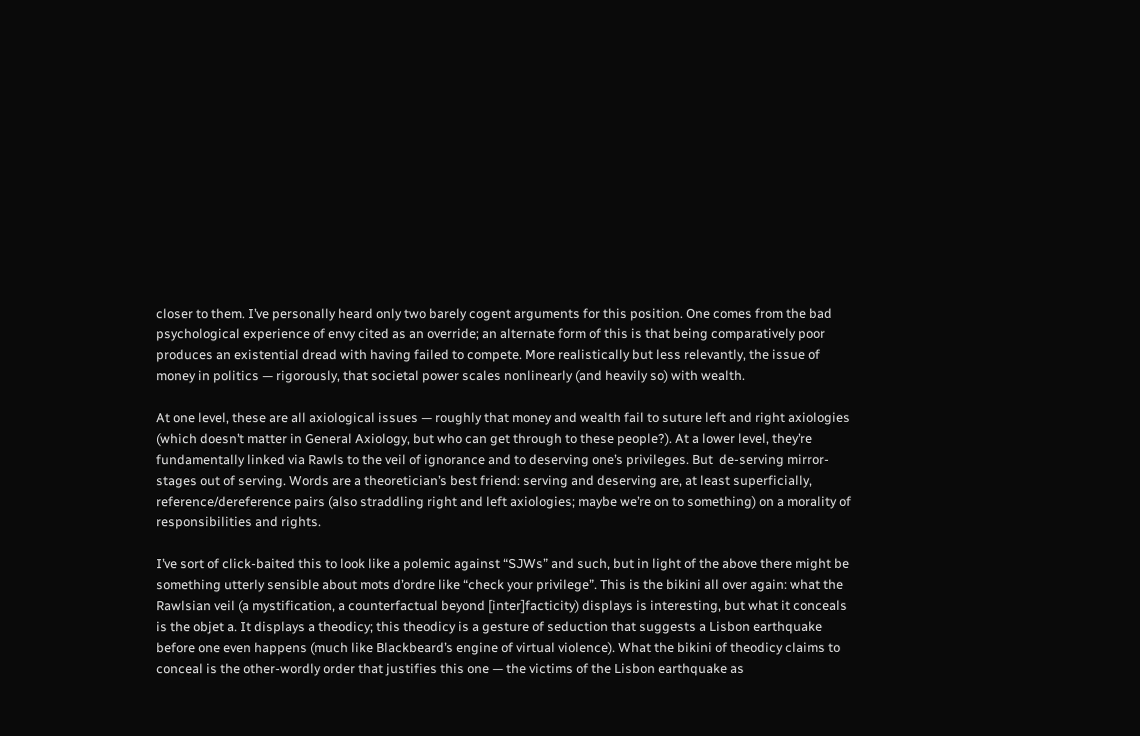closer to them. I’ve personally heard only two barely cogent arguments for this position. One comes from the bad psychological experience of envy cited as an override; an alternate form of this is that being comparatively poor produces an existential dread with having failed to compete. More realistically but less relevantly, the issue of money in politics — rigorously, that societal power scales nonlinearly (and heavily so) with wealth.

At one level, these are all axiological issues — roughly that money and wealth fail to suture left and right axiologies (which doesn’t matter in General Axiology, but who can get through to these people?). At a lower level, they’re fundamentally linked via Rawls to the veil of ignorance and to deserving one’s privileges. But  de-serving mirror-stages out of serving. Words are a theoretician’s best friend: serving and deserving are, at least superficially, reference/dereference pairs (also straddling right and left axiologies; maybe we’re on to something) on a morality of responsibilities and rights.

I’ve sort of click-baited this to look like a polemic against “SJWs” and such, but in light of the above there might be something utterly sensible about mots d’ordre like “check your privilege”. This is the bikini all over again: what the Rawlsian veil (a mystification, a counterfactual beyond [inter]facticity) displays is interesting, but what it conceals is the objet a. It displays a theodicy; this theodicy is a gesture of seduction that suggests a Lisbon earthquake before one even happens (much like Blackbeard’s engine of virtual violence). What the bikini of theodicy claims to conceal is the other-wordly order that justifies this one — the victims of the Lisbon earthquake as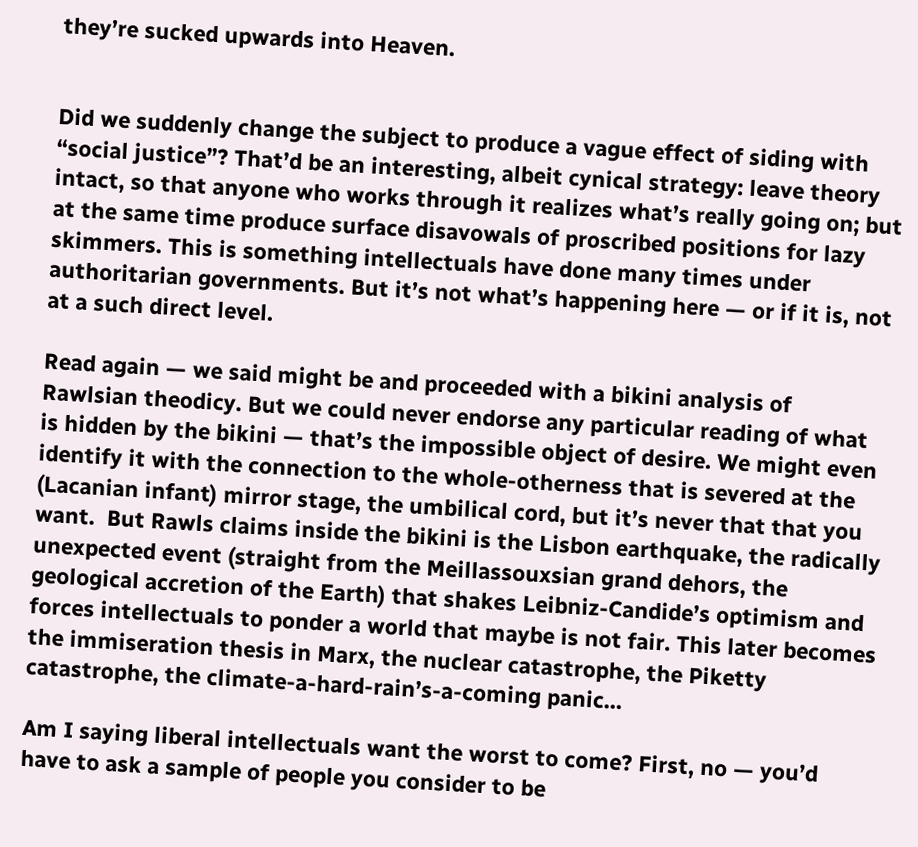they’re sucked upwards into Heaven.


Did we suddenly change the subject to produce a vague effect of siding with “social justice”? That’d be an interesting, albeit cynical strategy: leave theory intact, so that anyone who works through it realizes what’s really going on; but at the same time produce surface disavowals of proscribed positions for lazy skimmers. This is something intellectuals have done many times under authoritarian governments. But it’s not what’s happening here — or if it is, not at a such direct level.

Read again — we said might be and proceeded with a bikini analysis of Rawlsian theodicy. But we could never endorse any particular reading of what is hidden by the bikini — that’s the impossible object of desire. We might even identify it with the connection to the whole-otherness that is severed at the (Lacanian infant) mirror stage, the umbilical cord, but it’s never that that you want.  But Rawls claims inside the bikini is the Lisbon earthquake, the radically unexpected event (straight from the Meillassouxsian grand dehors, the geological accretion of the Earth) that shakes Leibniz-Candide’s optimism and forces intellectuals to ponder a world that maybe is not fair. This later becomes the immiseration thesis in Marx, the nuclear catastrophe, the Piketty catastrophe, the climate-a-hard-rain’s-a-coming panic…

Am I saying liberal intellectuals want the worst to come? First, no — you’d have to ask a sample of people you consider to be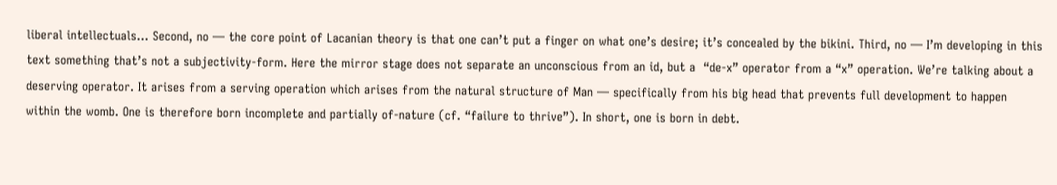liberal intellectuals… Second, no — the core point of Lacanian theory is that one can’t put a finger on what one’s desire; it’s concealed by the bikini. Third, no — I’m developing in this text something that’s not a subjectivity-form. Here the mirror stage does not separate an unconscious from an id, but a  “de-x” operator from a “x” operation. We’re talking about a deserving operator. It arises from a serving operation which arises from the natural structure of Man — specifically from his big head that prevents full development to happen within the womb. One is therefore born incomplete and partially of-nature (cf. “failure to thrive”). In short, one is born in debt.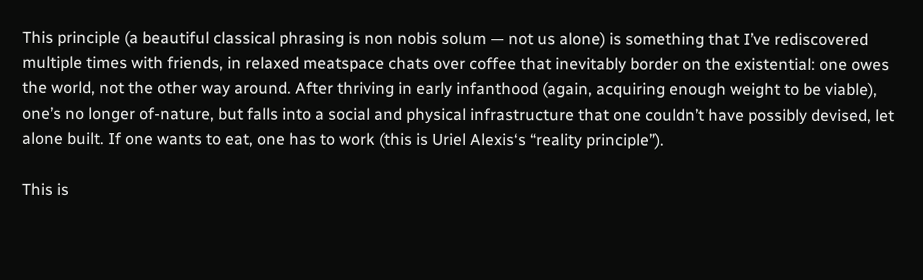This principle (a beautiful classical phrasing is non nobis solum — not us alone) is something that I’ve rediscovered multiple times with friends, in relaxed meatspace chats over coffee that inevitably border on the existential: one owes the world, not the other way around. After thriving in early infanthood (again, acquiring enough weight to be viable), one’s no longer of-nature, but falls into a social and physical infrastructure that one couldn’t have possibly devised, let alone built. If one wants to eat, one has to work (this is Uriel Alexis‘s “reality principle”).

This is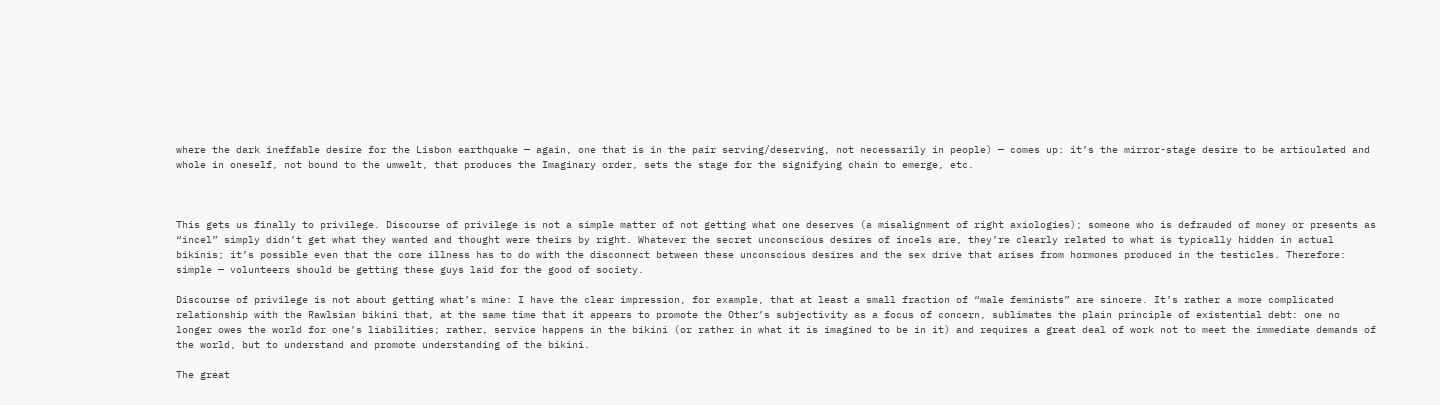where the dark ineffable desire for the Lisbon earthquake — again, one that is in the pair serving/deserving, not necessarily in people) — comes up: it’s the mirror-stage desire to be articulated and whole in oneself, not bound to the umwelt, that produces the Imaginary order, sets the stage for the signifying chain to emerge, etc.



This gets us finally to privilege. Discourse of privilege is not a simple matter of not getting what one deserves (a misalignment of right axiologies); someone who is defrauded of money or presents as “incel” simply didn’t get what they wanted and thought were theirs by right. Whatever the secret unconscious desires of incels are, they’re clearly related to what is typically hidden in actual bikinis; it’s possible even that the core illness has to do with the disconnect between these unconscious desires and the sex drive that arises from hormones produced in the testicles. Therefore: simple — volunteers should be getting these guys laid for the good of society.

Discourse of privilege is not about getting what’s mine: I have the clear impression, for example, that at least a small fraction of “male feminists” are sincere. It’s rather a more complicated relationship with the Rawlsian bikini that, at the same time that it appears to promote the Other’s subjectivity as a focus of concern, sublimates the plain principle of existential debt: one no longer owes the world for one’s liabilities; rather, service happens in the bikini (or rather in what it is imagined to be in it) and requires a great deal of work not to meet the immediate demands of the world, but to understand and promote understanding of the bikini.

The great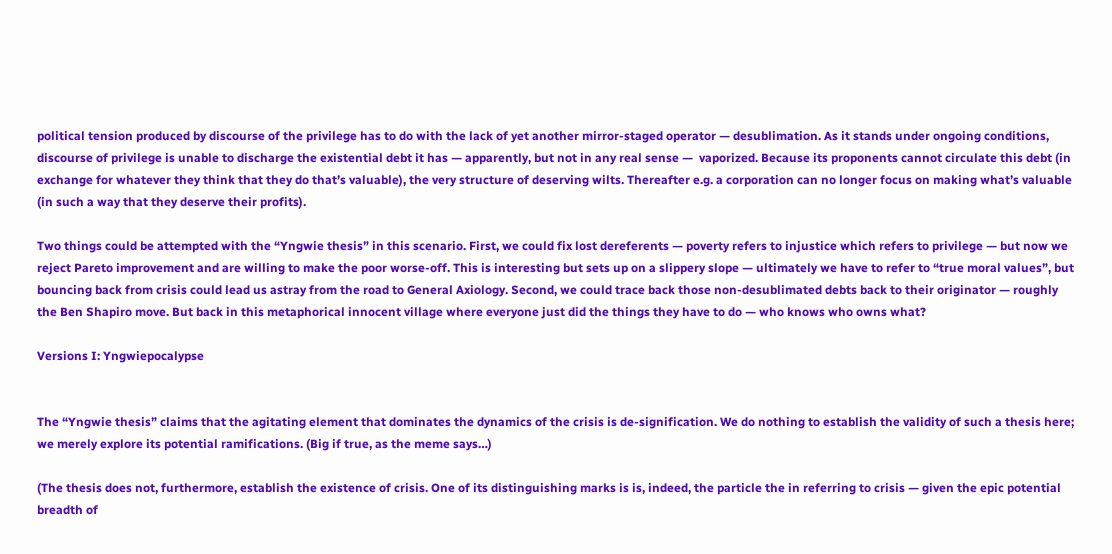political tension produced by discourse of the privilege has to do with the lack of yet another mirror-staged operator — desublimation. As it stands under ongoing conditions, discourse of privilege is unable to discharge the existential debt it has — apparently, but not in any real sense —  vaporized. Because its proponents cannot circulate this debt (in exchange for whatever they think that they do that’s valuable), the very structure of deserving wilts. Thereafter e.g. a corporation can no longer focus on making what’s valuable (in such a way that they deserve their profits).

Two things could be attempted with the “Yngwie thesis” in this scenario. First, we could fix lost dereferents — poverty refers to injustice which refers to privilege — but now we reject Pareto improvement and are willing to make the poor worse-off. This is interesting but sets up on a slippery slope — ultimately we have to refer to “true moral values”, but bouncing back from crisis could lead us astray from the road to General Axiology. Second, we could trace back those non-desublimated debts back to their originator — roughly the Ben Shapiro move. But back in this metaphorical innocent village where everyone just did the things they have to do — who knows who owns what?

Versions I: Yngwiepocalypse


The “Yngwie thesis” claims that the agitating element that dominates the dynamics of the crisis is de-signification. We do nothing to establish the validity of such a thesis here; we merely explore its potential ramifications. (Big if true, as the meme says…)

(The thesis does not, furthermore, establish the existence of crisis. One of its distinguishing marks is is, indeed, the particle the in referring to crisis — given the epic potential breadth of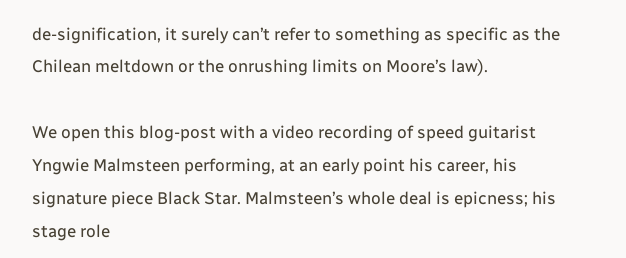de-signification, it surely can’t refer to something as specific as the Chilean meltdown or the onrushing limits on Moore’s law).

We open this blog-post with a video recording of speed guitarist Yngwie Malmsteen performing, at an early point his career, his signature piece Black Star. Malmsteen’s whole deal is epicness; his stage role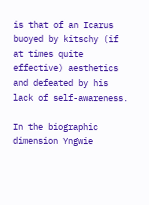is that of an Icarus buoyed by kitschy (if at times quite effective) aesthetics and defeated by his lack of self-awareness.

In the biographic dimension Yngwie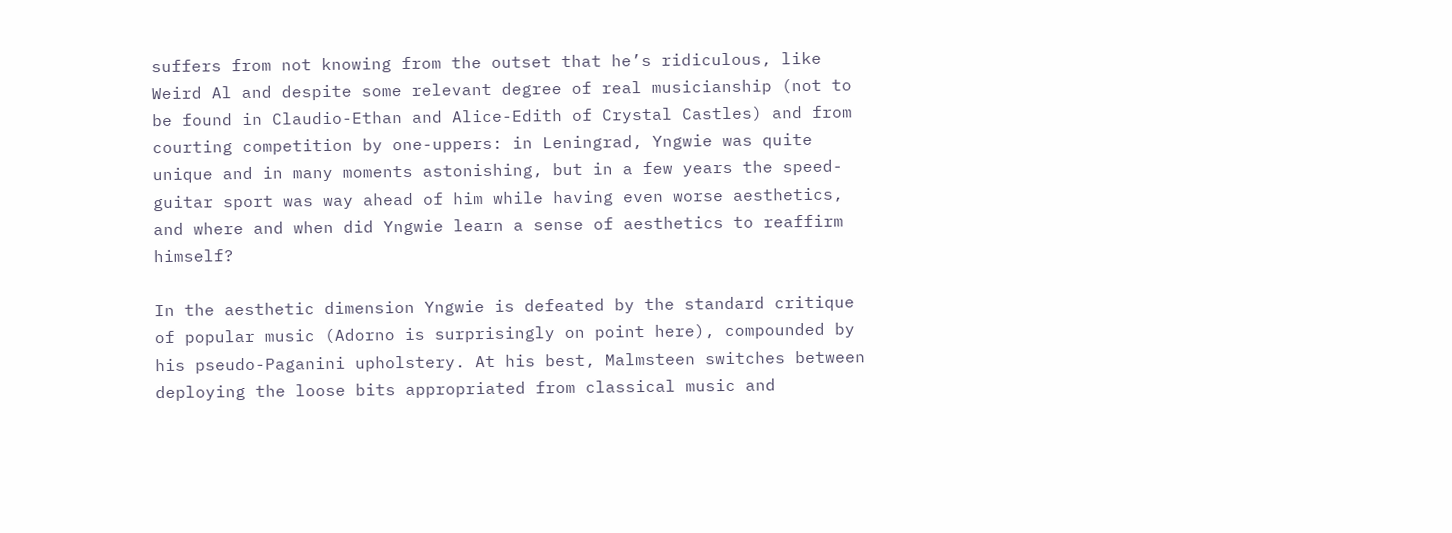suffers from not knowing from the outset that he’s ridiculous, like Weird Al and despite some relevant degree of real musicianship (not to be found in Claudio-Ethan and Alice-Edith of Crystal Castles) and from courting competition by one-uppers: in Leningrad, Yngwie was quite unique and in many moments astonishing, but in a few years the speed-guitar sport was way ahead of him while having even worse aesthetics, and where and when did Yngwie learn a sense of aesthetics to reaffirm himself?

In the aesthetic dimension Yngwie is defeated by the standard critique of popular music (Adorno is surprisingly on point here), compounded by his pseudo-Paganini upholstery. At his best, Malmsteen switches between deploying the loose bits appropriated from classical music and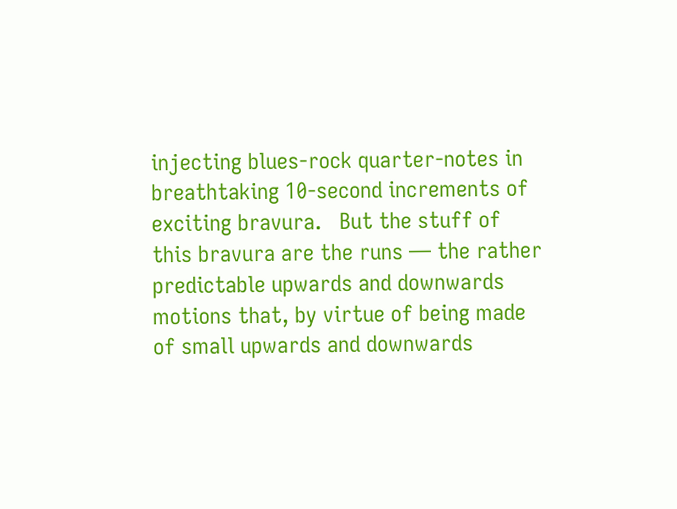injecting blues-rock quarter-notes in breathtaking 10-second increments of exciting bravura.   But the stuff of this bravura are the runs — the rather predictable upwards and downwards motions that, by virtue of being made of small upwards and downwards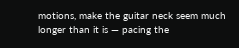motions, make the guitar neck seem much longer than it is — pacing the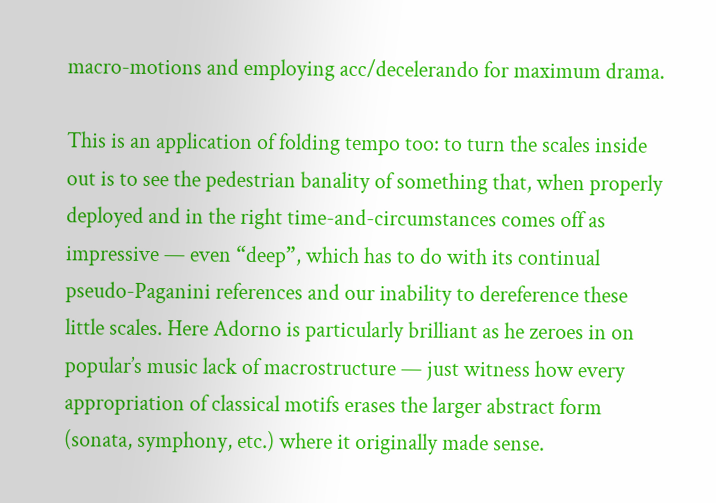macro-motions and employing acc/decelerando for maximum drama.

This is an application of folding tempo too: to turn the scales inside out is to see the pedestrian banality of something that, when properly deployed and in the right time-and-circumstances comes off as impressive — even “deep”, which has to do with its continual pseudo-Paganini references and our inability to dereference these little scales. Here Adorno is particularly brilliant as he zeroes in on popular’s music lack of macrostructure — just witness how every appropriation of classical motifs erases the larger abstract form (sonata, symphony, etc.) where it originally made sense.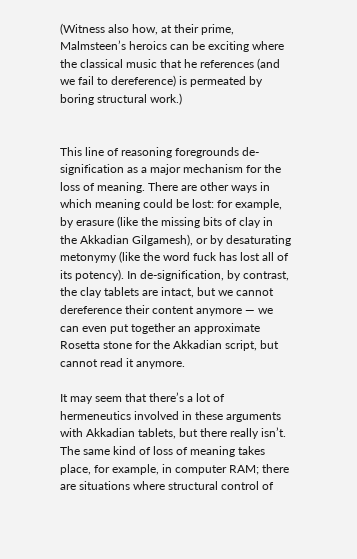(Witness also how, at their prime, Malmsteen’s heroics can be exciting where the classical music that he references (and we fail to dereference) is permeated by boring structural work.)


This line of reasoning foregrounds de-signification as a major mechanism for the loss of meaning. There are other ways in which meaning could be lost: for example, by erasure (like the missing bits of clay in the Akkadian Gilgamesh), or by desaturating metonymy (like the word fuck has lost all of its potency). In de-signification, by contrast, the clay tablets are intact, but we cannot dereference their content anymore — we can even put together an approximate Rosetta stone for the Akkadian script, but cannot read it anymore.

It may seem that there’s a lot of hermeneutics involved in these arguments with Akkadian tablets, but there really isn’t. The same kind of loss of meaning takes place, for example, in computer RAM; there are situations where structural control of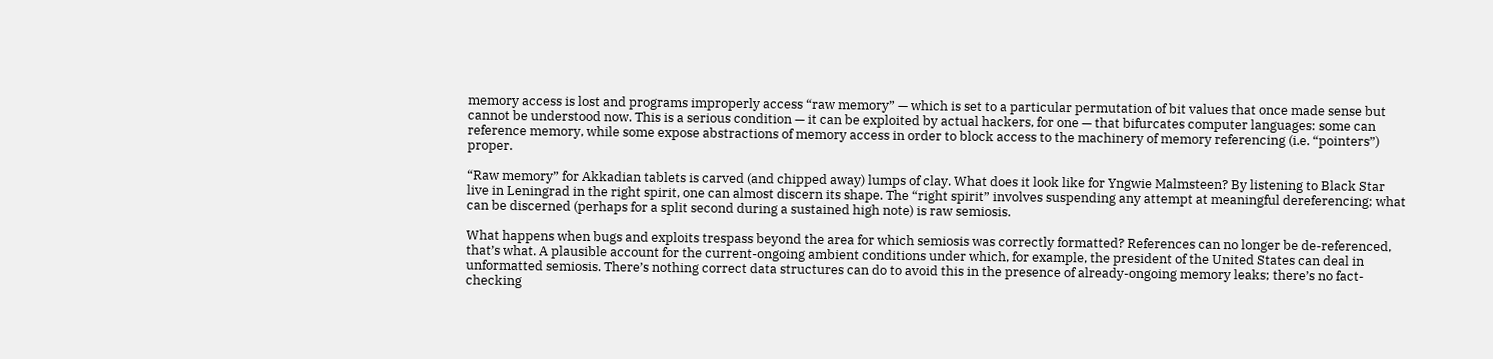memory access is lost and programs improperly access “raw memory” — which is set to a particular permutation of bit values that once made sense but cannot be understood now. This is a serious condition — it can be exploited by actual hackers, for one — that bifurcates computer languages: some can reference memory, while some expose abstractions of memory access in order to block access to the machinery of memory referencing (i.e. “pointers”) proper.

“Raw memory” for Akkadian tablets is carved (and chipped away) lumps of clay. What does it look like for Yngwie Malmsteen? By listening to Black Star live in Leningrad in the right spirit, one can almost discern its shape. The “right spirit” involves suspending any attempt at meaningful dereferencing; what can be discerned (perhaps for a split second during a sustained high note) is raw semiosis.

What happens when bugs and exploits trespass beyond the area for which semiosis was correctly formatted? References can no longer be de-referenced, that’s what. A plausible account for the current-ongoing ambient conditions under which, for example, the president of the United States can deal in unformatted semiosis. There’s nothing correct data structures can do to avoid this in the presence of already-ongoing memory leaks; there’s no fact-checking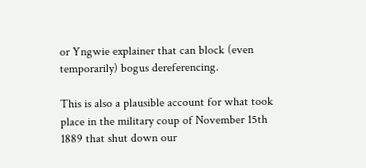or Yngwie explainer that can block (even temporarily) bogus dereferencing.

This is also a plausible account for what took place in the military coup of November 15th 1889 that shut down our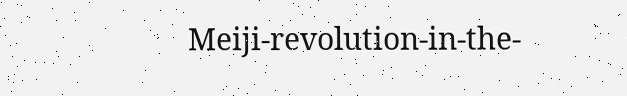Meiji-revolution-in-the-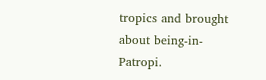tropics and brought about being-in-Patropi.